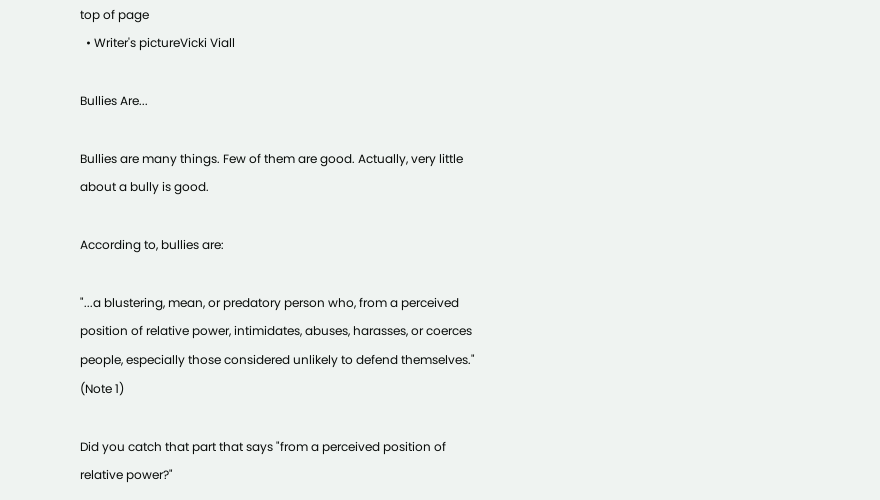top of page
  • Writer's pictureVicki Viall

Bullies Are...

Bullies are many things. Few of them are good. Actually, very little about a bully is good.

According to, bullies are:

"...a blustering, mean, or predatory person who, from a perceived position of relative power, intimidates, abuses, harasses, or coerces people, especially those considered unlikely to defend themselves." (Note 1)

Did you catch that part that says "from a perceived position of relative power?"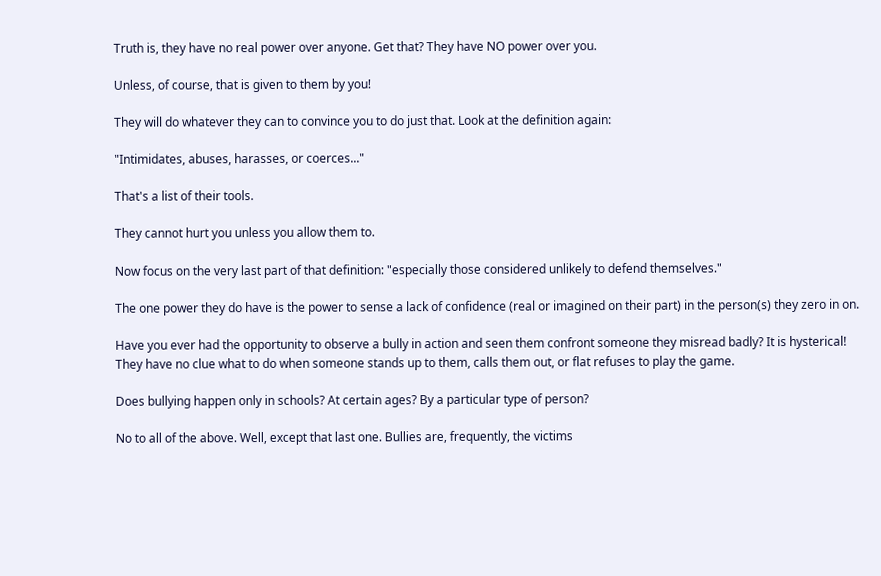Truth is, they have no real power over anyone. Get that? They have NO power over you.

Unless, of course, that is given to them by you!

They will do whatever they can to convince you to do just that. Look at the definition again:

"Intimidates, abuses, harasses, or coerces..."

That's a list of their tools.

They cannot hurt you unless you allow them to.

Now focus on the very last part of that definition: "especially those considered unlikely to defend themselves."

The one power they do have is the power to sense a lack of confidence (real or imagined on their part) in the person(s) they zero in on.

Have you ever had the opportunity to observe a bully in action and seen them confront someone they misread badly? It is hysterical! They have no clue what to do when someone stands up to them, calls them out, or flat refuses to play the game.

Does bullying happen only in schools? At certain ages? By a particular type of person?

No to all of the above. Well, except that last one. Bullies are, frequently, the victims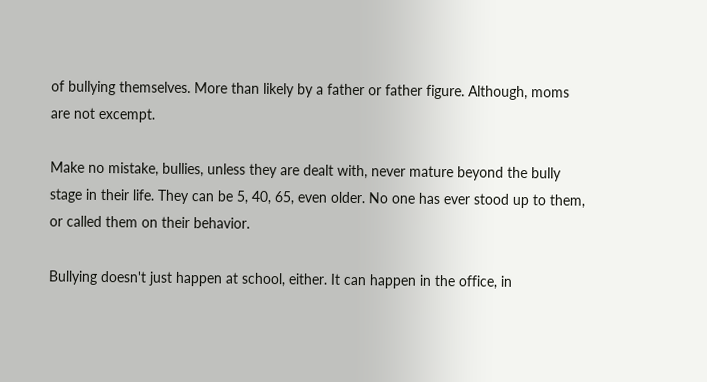of bullying themselves. More than likely by a father or father figure. Although, moms are not excempt.

Make no mistake, bullies, unless they are dealt with, never mature beyond the bully stage in their life. They can be 5, 40, 65, even older. No one has ever stood up to them, or called them on their behavior.

Bullying doesn't just happen at school, either. It can happen in the office, in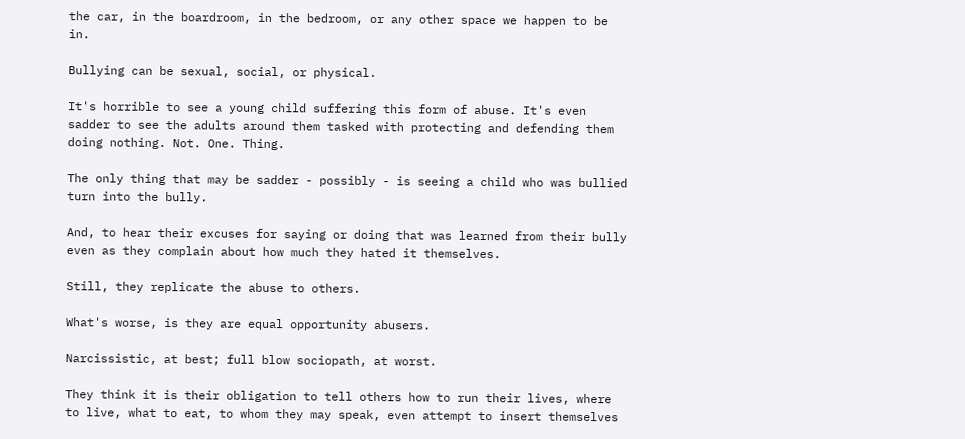the car, in the boardroom, in the bedroom, or any other space we happen to be in.

Bullying can be sexual, social, or physical.

It's horrible to see a young child suffering this form of abuse. It's even sadder to see the adults around them tasked with protecting and defending them doing nothing. Not. One. Thing.

The only thing that may be sadder - possibly - is seeing a child who was bullied turn into the bully.

And, to hear their excuses for saying or doing that was learned from their bully even as they complain about how much they hated it themselves.

Still, they replicate the abuse to others.

What's worse, is they are equal opportunity abusers.

Narcissistic, at best; full blow sociopath, at worst.

They think it is their obligation to tell others how to run their lives, where to live, what to eat, to whom they may speak, even attempt to insert themselves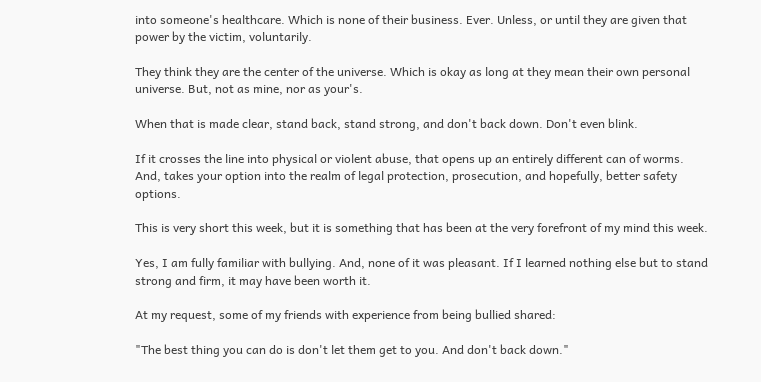into someone's healthcare. Which is none of their business. Ever. Unless, or until they are given that power by the victim, voluntarily.

They think they are the center of the universe. Which is okay as long at they mean their own personal universe. But, not as mine, nor as your's.

When that is made clear, stand back, stand strong, and don't back down. Don't even blink.

If it crosses the line into physical or violent abuse, that opens up an entirely different can of worms. And, takes your option into the realm of legal protection, prosecution, and hopefully, better safety options.

This is very short this week, but it is something that has been at the very forefront of my mind this week.

Yes, I am fully familiar with bullying. And, none of it was pleasant. If I learned nothing else but to stand strong and firm, it may have been worth it.

At my request, some of my friends with experience from being bullied shared:

"The best thing you can do is don't let them get to you. And don't back down."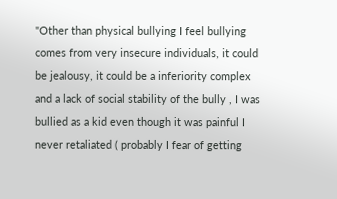"Other than physical bullying I feel bullying comes from very insecure individuals, it could be jealousy, it could be a inferiority complex and a lack of social stability of the bully , I was bullied as a kid even though it was painful I never retaliated ( probably I fear of getting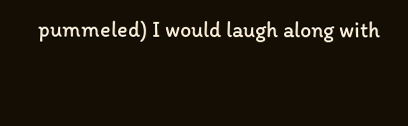pummeled) I would laugh along with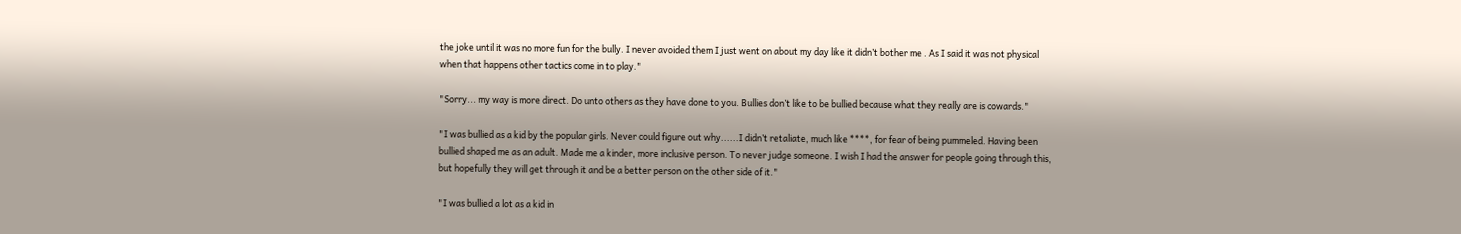the joke until it was no more fun for the bully. I never avoided them I just went on about my day like it didn’t bother me . As I said it was not physical when that happens other tactics come in to play."

"Sorry... my way is more direct. Do unto others as they have done to you. Bullies don’t like to be bullied because what they really are is cowards."

"I was bullied as a kid by the popular girls. Never could figure out why......I didn’t retaliate, much like ****, for fear of being pummeled. Having been bullied shaped me as an adult. Made me a kinder, more inclusive person. To never judge someone. I wish I had the answer for people going through this, but hopefully they will get through it and be a better person on the other side of it."

"I was bullied a lot as a kid in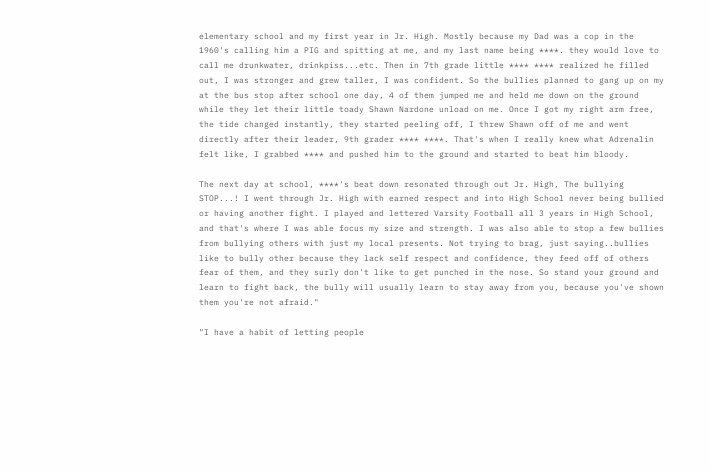elementary school and my first year in Jr. High. Mostly because my Dad was a cop in the 1960's calling him a PIG and spitting at me, and my last name being ****. they would love to call me drunkwater, drinkpiss...etc. Then in 7th grade little **** **** realized he filled out, I was stronger and grew taller, I was confident. So the bullies planned to gang up on my at the bus stop after school one day, 4 of them jumped me and held me down on the ground while they let their little toady Shawn Nardone unload on me. Once I got my right arm free, the tide changed instantly, they started peeling off, I threw Shawn off of me and went directly after their leader, 9th grader **** ****. That's when I really knew what Adrenalin felt like, I grabbed **** and pushed him to the ground and started to beat him bloody.

The next day at school, ****'s beat down resonated through out Jr. High, The bullying STOP...! I went through Jr. High with earned respect and into High School never being bullied or having another fight. I played and lettered Varsity Football all 3 years in High School, and that's where I was able focus my size and strength. I was also able to stop a few bullies from bullying others with just my local presents. Not trying to brag, just saying..bullies like to bully other because they lack self respect and confidence, they feed off of others fear of them, and they surly don't like to get punched in the nose. So stand your ground and learn to fight back, the bully will usually learn to stay away from you, because you've shown them you're not afraid."

"I have a habit of letting people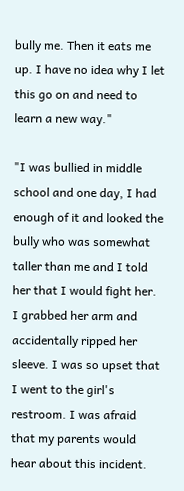bully me. Then it eats me up. I have no idea why I let this go on and need to learn a new way."

"I was bullied in middle school and one day, I had enough of it and looked the bully who was somewhat taller than me and I told her that I would fight her. I grabbed her arm and accidentally ripped her sleeve. I was so upset that I went to the girl's restroom. I was afraid that my parents would hear about this incident.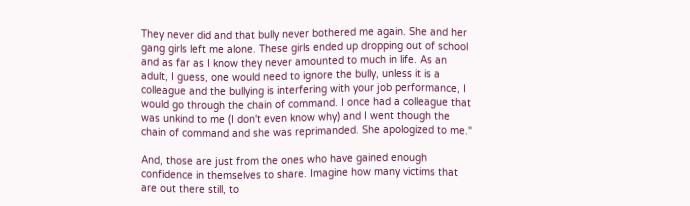They never did and that bully never bothered me again. She and her gang girls left me alone. These girls ended up dropping out of school and as far as I know they never amounted to much in life. As an adult, I guess, one would need to ignore the bully, unless it is a colleague and the bullying is interfering with your job performance, I would go through the chain of command. I once had a colleague that was unkind to me (I don't even know why) and I went though the chain of command and she was reprimanded. She apologized to me."

And, those are just from the ones who have gained enough confidence in themselves to share. Imagine how many victims that are out there still, to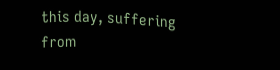this day, suffering from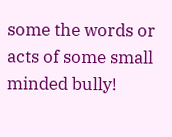some the words or acts of some small minded bully!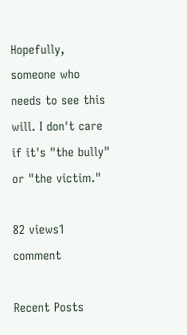Hopefully, someone who needs to see this will. I don't care if it's "the bully" or "the victim."

82 views1 comment

Recent Posts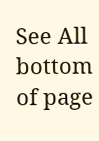See All
bottom of page